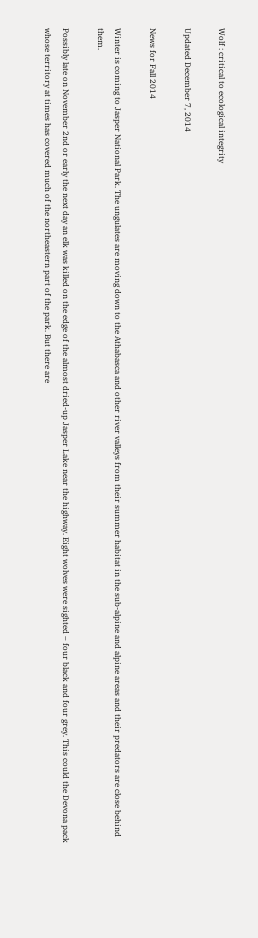Wolf : critical to ecological integrity

Updated December 7, 2014

News for Fall 2014

Winter is coming to Jasper National Park. The ungulates are moving down to the Athabasca and other river valleys from their summer habitat in the sub-alpine and alpine areas and their predators are close behind them.

Possibly late on November 2nd or early the next day an elk was killed on the edge of the almost dried-up Jasper Lake near the highway. Eight wolves were sighted – four black and four grey. This could the Devona pack whose territory at times has covered much of the northeastern part of the park. But there are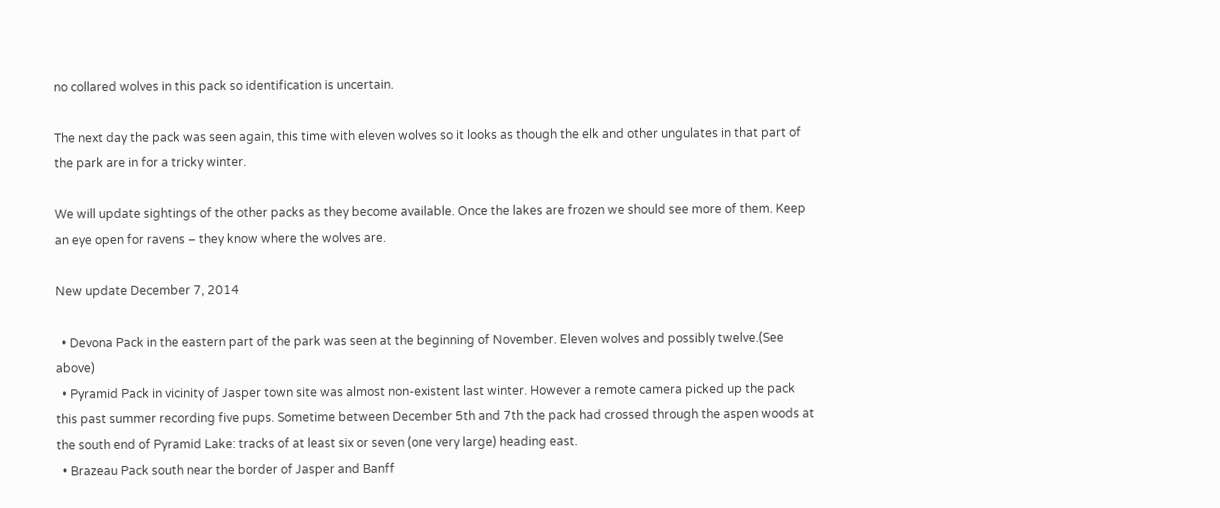no collared wolves in this pack so identification is uncertain.

The next day the pack was seen again, this time with eleven wolves so it looks as though the elk and other ungulates in that part of the park are in for a tricky winter.

We will update sightings of the other packs as they become available. Once the lakes are frozen we should see more of them. Keep an eye open for ravens – they know where the wolves are.

New update December 7, 2014

  • Devona Pack in the eastern part of the park was seen at the beginning of November. Eleven wolves and possibly twelve.(See above)
  • Pyramid Pack in vicinity of Jasper town site was almost non-existent last winter. However a remote camera picked up the pack this past summer recording five pups. Sometime between December 5th and 7th the pack had crossed through the aspen woods at the south end of Pyramid Lake: tracks of at least six or seven (one very large) heading east.
  • Brazeau Pack south near the border of Jasper and Banff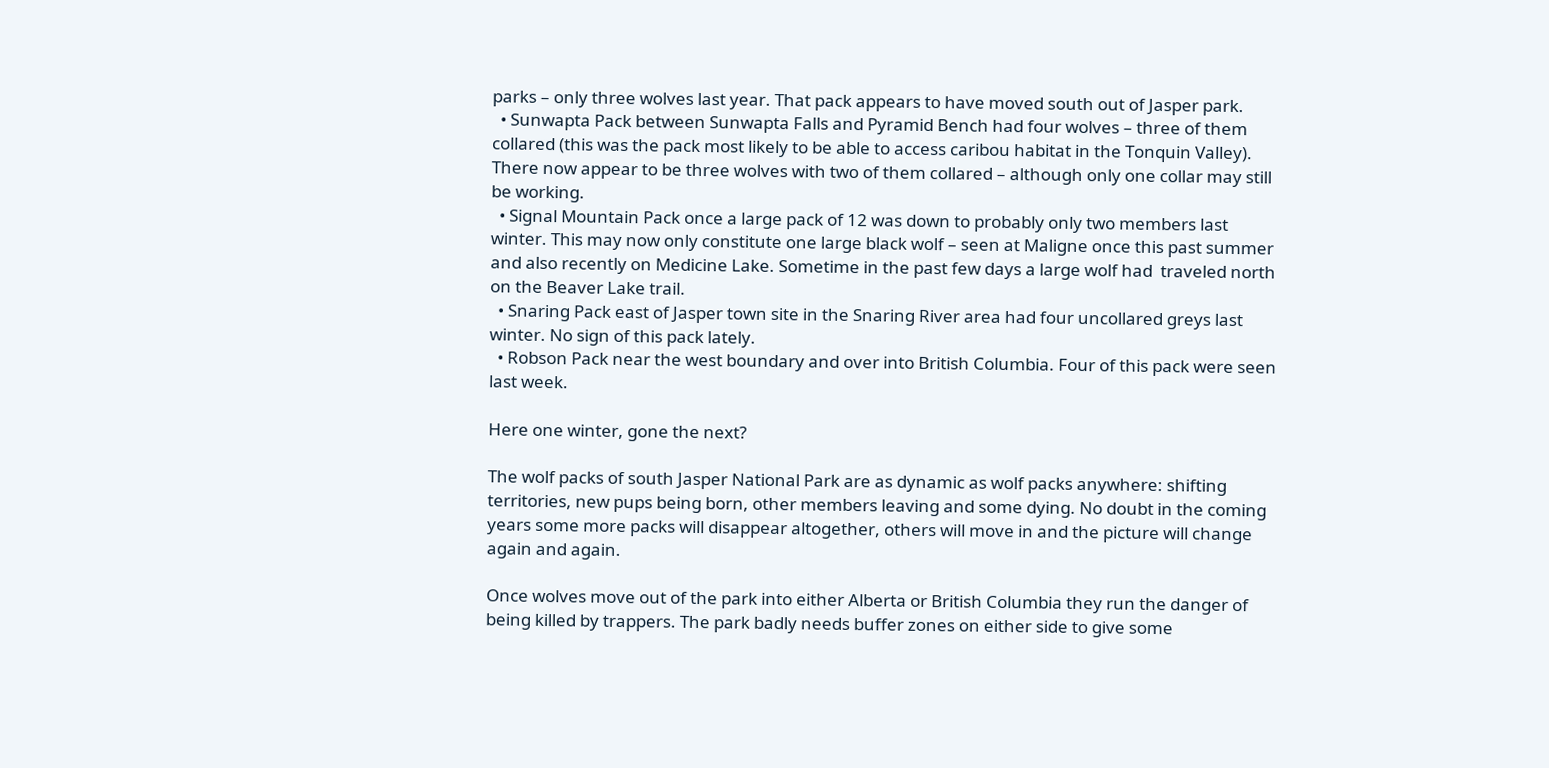parks – only three wolves last year. That pack appears to have moved south out of Jasper park.
  • Sunwapta Pack between Sunwapta Falls and Pyramid Bench had four wolves – three of them collared (this was the pack most likely to be able to access caribou habitat in the Tonquin Valley). There now appear to be three wolves with two of them collared – although only one collar may still be working.
  • Signal Mountain Pack once a large pack of 12 was down to probably only two members last winter. This may now only constitute one large black wolf – seen at Maligne once this past summer and also recently on Medicine Lake. Sometime in the past few days a large wolf had  traveled north on the Beaver Lake trail.
  • Snaring Pack east of Jasper town site in the Snaring River area had four uncollared greys last winter. No sign of this pack lately.
  • Robson Pack near the west boundary and over into British Columbia. Four of this pack were seen last week.

Here one winter, gone the next?

The wolf packs of south Jasper National Park are as dynamic as wolf packs anywhere: shifting territories, new pups being born, other members leaving and some dying. No doubt in the coming years some more packs will disappear altogether, others will move in and the picture will change again and again.

Once wolves move out of the park into either Alberta or British Columbia they run the danger of being killed by trappers. The park badly needs buffer zones on either side to give some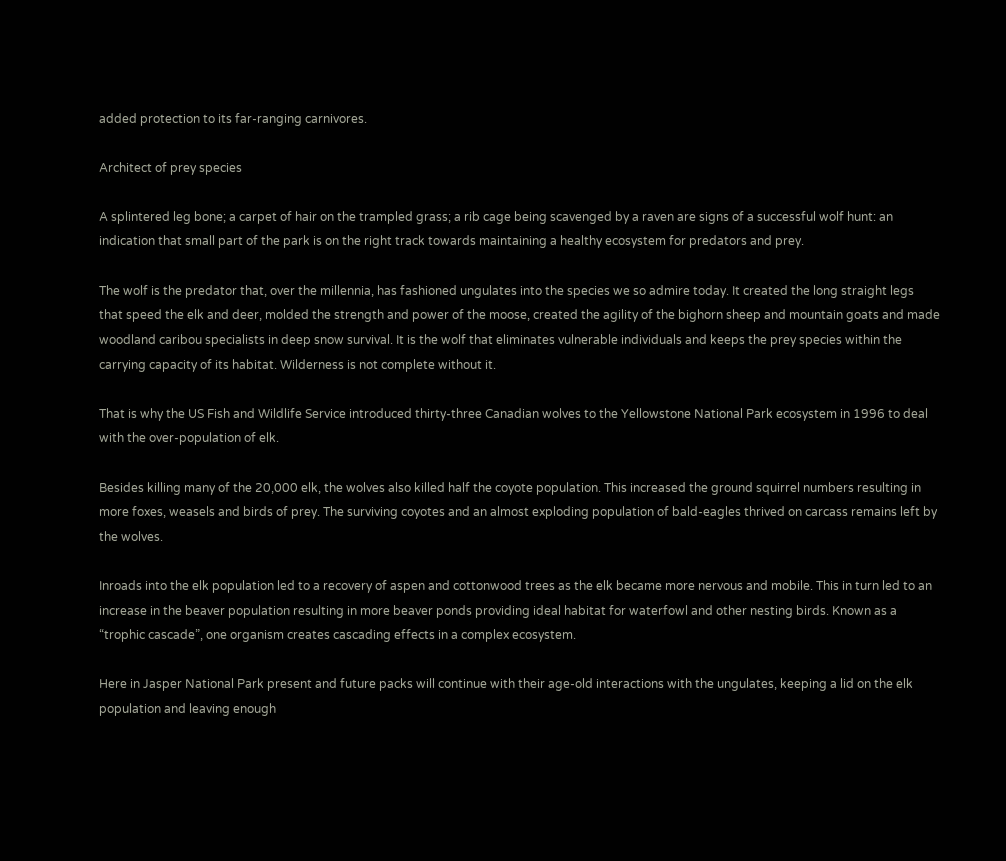added protection to its far-ranging carnivores.

Architect of prey species

A splintered leg bone; a carpet of hair on the trampled grass; a rib cage being scavenged by a raven are signs of a successful wolf hunt: an indication that small part of the park is on the right track towards maintaining a healthy ecosystem for predators and prey.

The wolf is the predator that, over the millennia, has fashioned ungulates into the species we so admire today. It created the long straight legs that speed the elk and deer, molded the strength and power of the moose, created the agility of the bighorn sheep and mountain goats and made woodland caribou specialists in deep snow survival. It is the wolf that eliminates vulnerable individuals and keeps the prey species within the carrying capacity of its habitat. Wilderness is not complete without it.

That is why the US Fish and Wildlife Service introduced thirty-three Canadian wolves to the Yellowstone National Park ecosystem in 1996 to deal with the over-population of elk.

Besides killing many of the 20,000 elk, the wolves also killed half the coyote population. This increased the ground squirrel numbers resulting in more foxes, weasels and birds of prey. The surviving coyotes and an almost exploding population of bald-eagles thrived on carcass remains left by the wolves.

Inroads into the elk population led to a recovery of aspen and cottonwood trees as the elk became more nervous and mobile. This in turn led to an increase in the beaver population resulting in more beaver ponds providing ideal habitat for waterfowl and other nesting birds. Known as a “trophic cascade”, one organism creates cascading effects in a complex ecosystem.

Here in Jasper National Park present and future packs will continue with their age-old interactions with the ungulates, keeping a lid on the elk population and leaving enough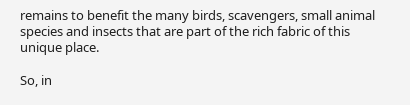remains to benefit the many birds, scavengers, small animal species and insects that are part of the rich fabric of this unique place.

So, in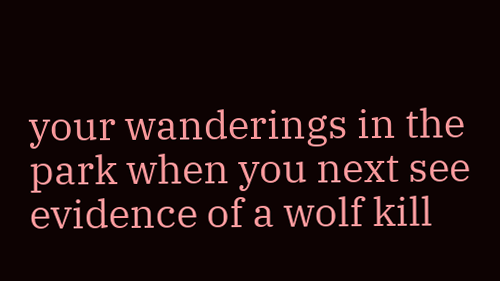your wanderings in the park when you next see evidence of a wolf kill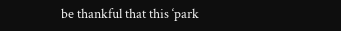be thankful that this ‘park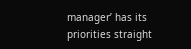manager’ has its priorities straight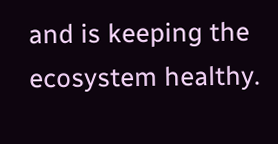and is keeping the ecosystem healthy.